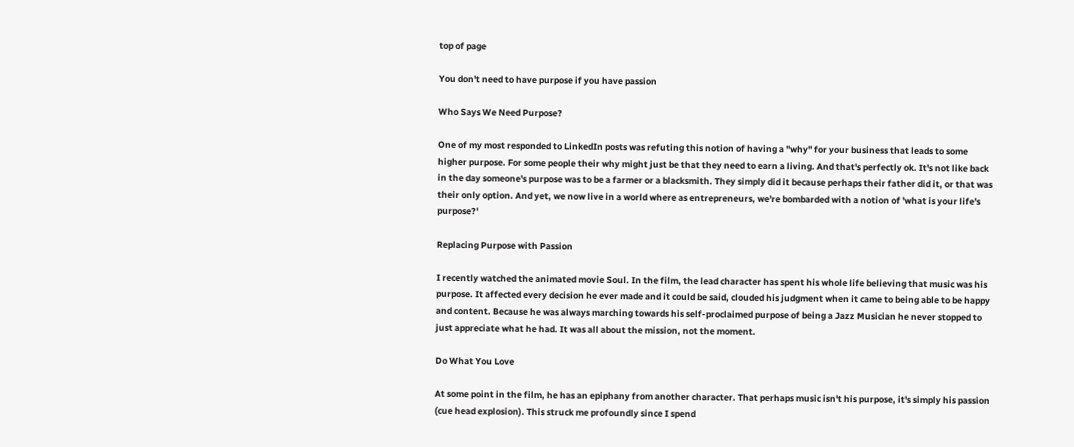top of page

You don't need to have purpose if you have passion

Who Says We Need Purpose?

One of my most responded to LinkedIn posts was refuting this notion of having a "why" for your business that leads to some higher purpose. For some people their why might just be that they need to earn a living. And that's perfectly ok. It's not like back in the day someone's purpose was to be a farmer or a blacksmith. They simply did it because perhaps their father did it, or that was their only option. And yet, we now live in a world where as entrepreneurs, we're bombarded with a notion of 'what is your life's purpose?'

Replacing Purpose with Passion

I recently watched the animated movie Soul. In the film, the lead character has spent his whole life believing that music was his purpose. It affected every decision he ever made and it could be said, clouded his judgment when it came to being able to be happy and content. Because he was always marching towards his self-proclaimed purpose of being a Jazz Musician he never stopped to just appreciate what he had. It was all about the mission, not the moment.

Do What You Love

At some point in the film, he has an epiphany from another character. That perhaps music isn't his purpose, it's simply his passion (cue head explosion). This struck me profoundly since I spend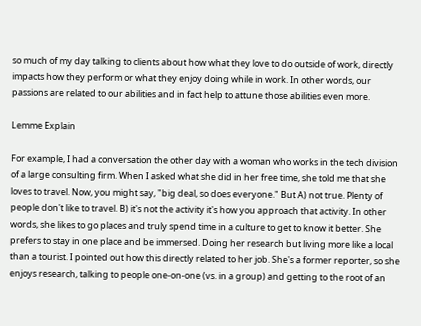so much of my day talking to clients about how what they love to do outside of work, directly impacts how they perform or what they enjoy doing while in work. In other words, our passions are related to our abilities and in fact help to attune those abilities even more.

Lemme Explain

For example, I had a conversation the other day with a woman who works in the tech division of a large consulting firm. When I asked what she did in her free time, she told me that she loves to travel. Now, you might say, "big deal, so does everyone." But A) not true. Plenty of people don't like to travel. B) it's not the activity it's how you approach that activity. In other words, she likes to go places and truly spend time in a culture to get to know it better. She prefers to stay in one place and be immersed. Doing her research but living more like a local than a tourist. I pointed out how this directly related to her job. She's a former reporter, so she enjoys research, talking to people one-on-one (vs. in a group) and getting to the root of an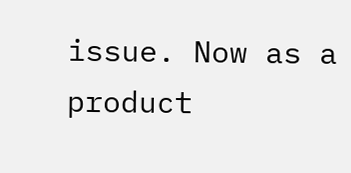issue. Now as a product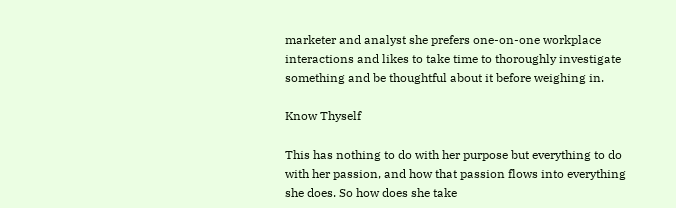marketer and analyst she prefers one-on-one workplace interactions and likes to take time to thoroughly investigate something and be thoughtful about it before weighing in.

Know Thyself

This has nothing to do with her purpose but everything to do with her passion, and how that passion flows into everything she does. So how does she take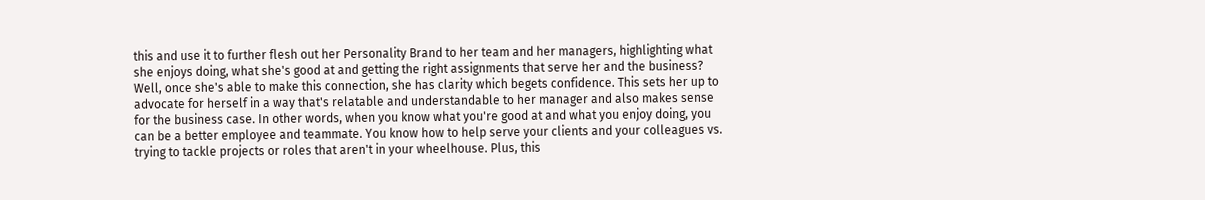this and use it to further flesh out her Personality Brand to her team and her managers, highlighting what she enjoys doing, what she's good at and getting the right assignments that serve her and the business? Well, once she's able to make this connection, she has clarity which begets confidence. This sets her up to advocate for herself in a way that's relatable and understandable to her manager and also makes sense for the business case. In other words, when you know what you're good at and what you enjoy doing, you can be a better employee and teammate. You know how to help serve your clients and your colleagues vs. trying to tackle projects or roles that aren't in your wheelhouse. Plus, this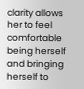clarity allows her to feel comfortable being herself and bringing herself to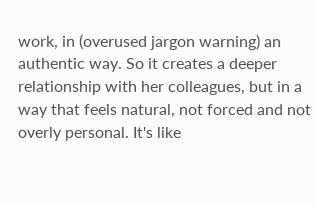work, in (overused jargon warning) an authentic way. So it creates a deeper relationship with her colleagues, but in a way that feels natural, not forced and not overly personal. It's like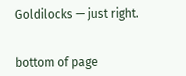Goldilocks — just right.


bottom of page